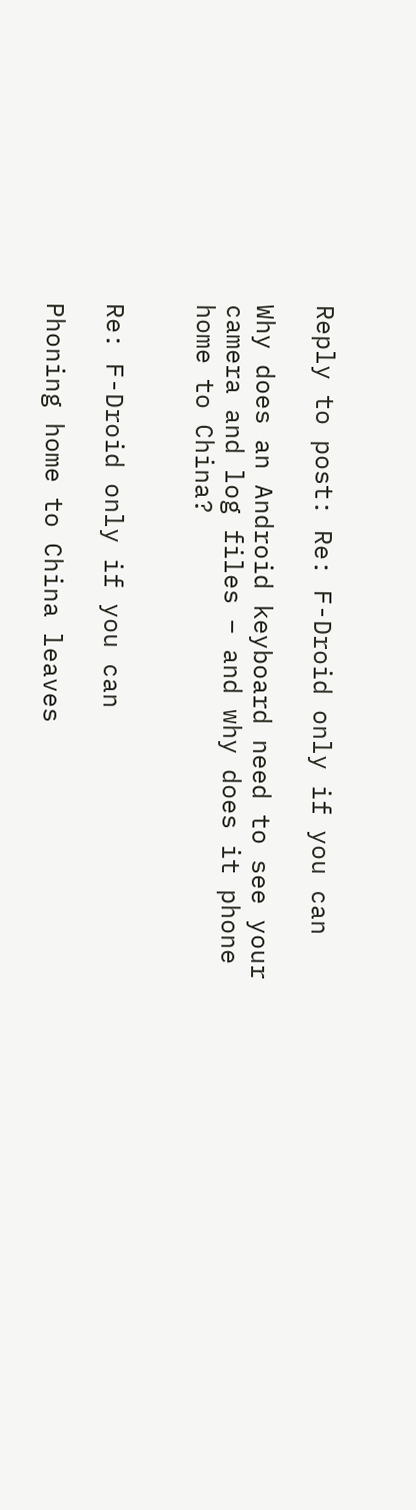Reply to post: Re: F-Droid only if you can

Why does an Android keyboard need to see your camera and log files – and why does it phone home to China?


Re: F-Droid only if you can

Phoning home to China leaves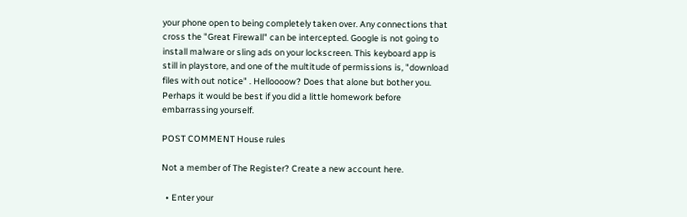your phone open to being completely taken over. Any connections that cross the "Great Firewall" can be intercepted. Google is not going to install malware or sling ads on your lockscreen. This keyboard app is still in playstore, and one of the multitude of permissions is, "download files with out notice" . Helloooow? Does that alone but bother you. Perhaps it would be best if you did a little homework before embarrassing yourself.

POST COMMENT House rules

Not a member of The Register? Create a new account here.

  • Enter your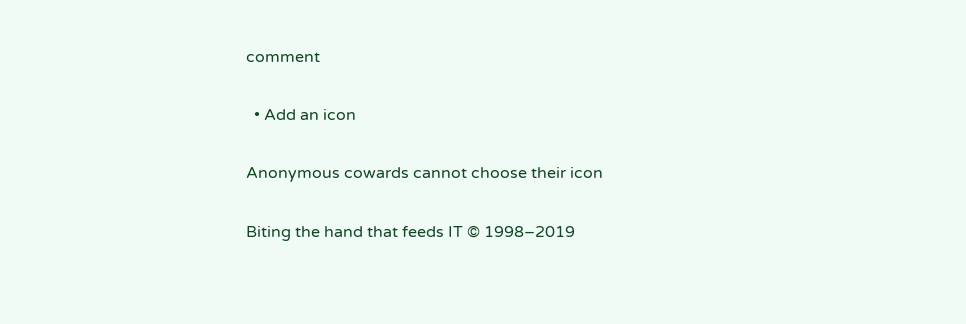comment

  • Add an icon

Anonymous cowards cannot choose their icon

Biting the hand that feeds IT © 1998–2019